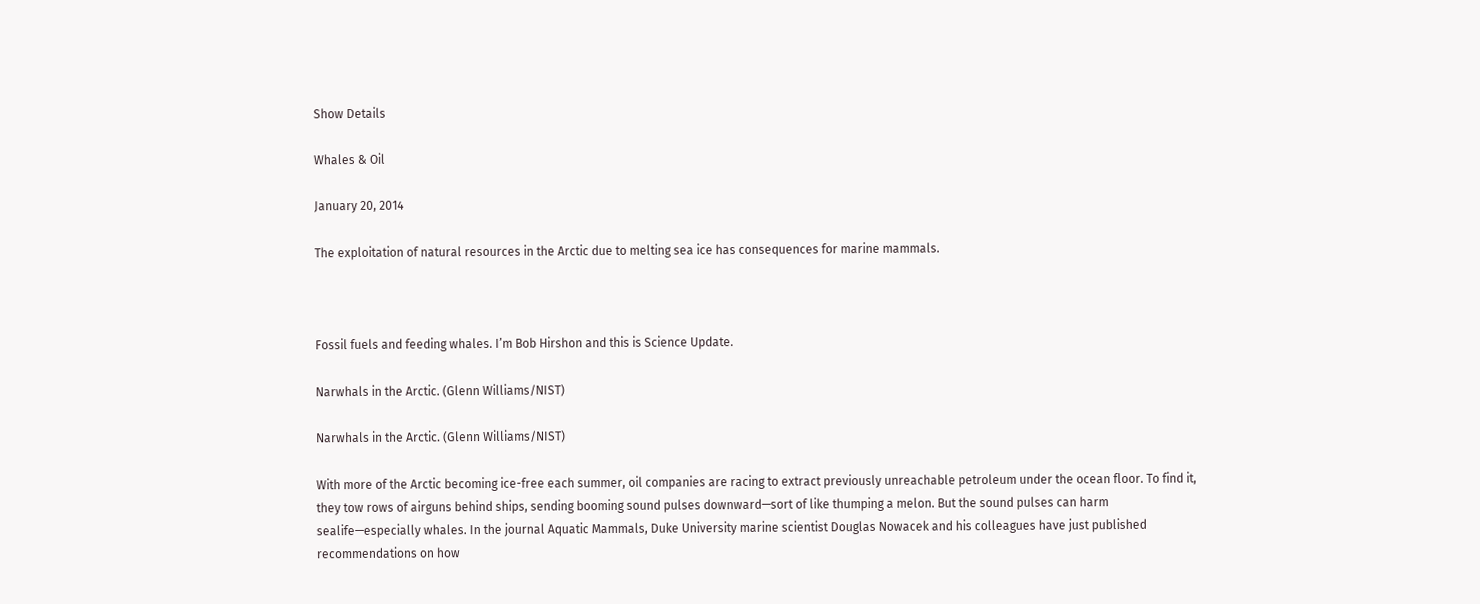Show Details

Whales & Oil

January 20, 2014

The exploitation of natural resources in the Arctic due to melting sea ice has consequences for marine mammals.



Fossil fuels and feeding whales. I’m Bob Hirshon and this is Science Update.

Narwhals in the Arctic. (Glenn Williams/NIST)

Narwhals in the Arctic. (Glenn Williams/NIST)

With more of the Arctic becoming ice-free each summer, oil companies are racing to extract previously unreachable petroleum under the ocean floor. To find it, they tow rows of airguns behind ships, sending booming sound pulses downward—sort of like thumping a melon. But the sound pulses can harm sealife—especially whales. In the journal Aquatic Mammals, Duke University marine scientist Douglas Nowacek and his colleagues have just published recommendations on how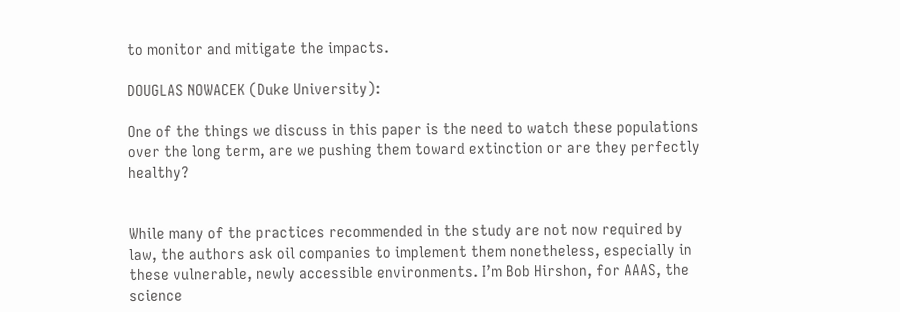to monitor and mitigate the impacts.

DOUGLAS NOWACEK (Duke University):

One of the things we discuss in this paper is the need to watch these populations over the long term, are we pushing them toward extinction or are they perfectly healthy?


While many of the practices recommended in the study are not now required by law, the authors ask oil companies to implement them nonetheless, especially in these vulnerable, newly accessible environments. I’m Bob Hirshon, for AAAS, the science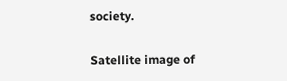society.

Satellite image of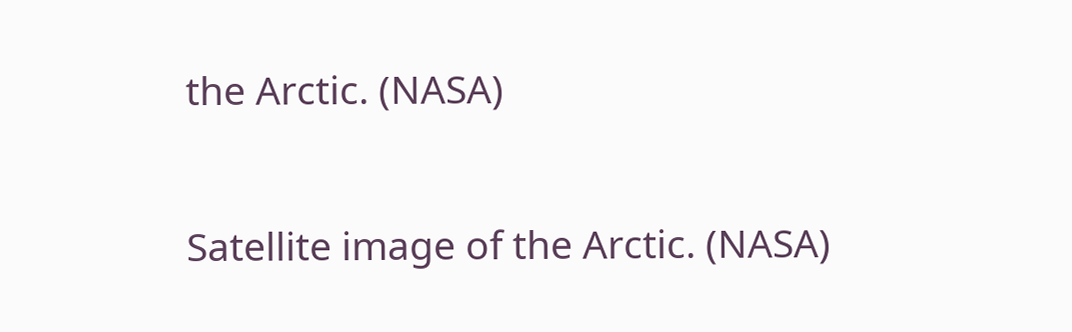the Arctic. (NASA)

Satellite image of the Arctic. (NASA)